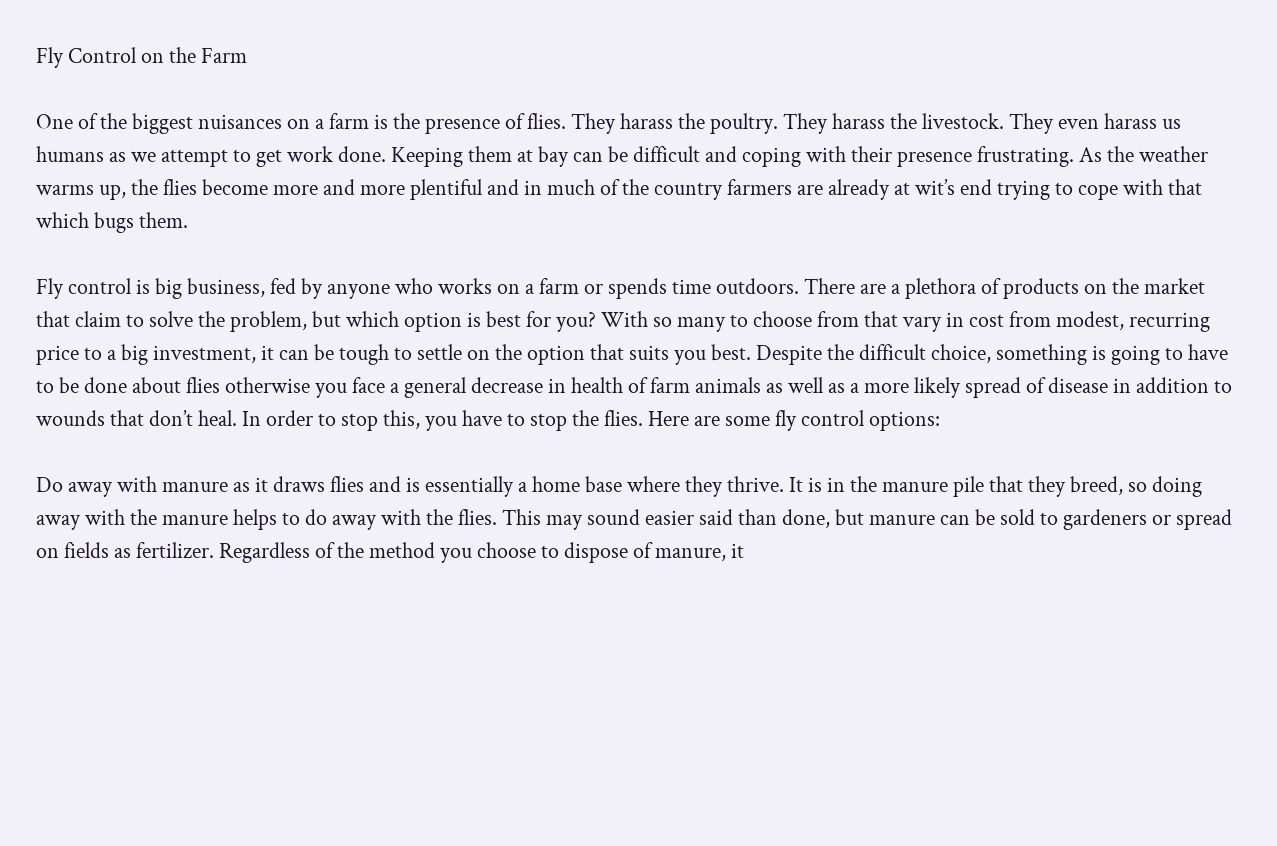Fly Control on the Farm

One of the biggest nuisances on a farm is the presence of flies. They harass the poultry. They harass the livestock. They even harass us humans as we attempt to get work done. Keeping them at bay can be difficult and coping with their presence frustrating. As the weather warms up, the flies become more and more plentiful and in much of the country farmers are already at wit’s end trying to cope with that which bugs them.

Fly control is big business, fed by anyone who works on a farm or spends time outdoors. There are a plethora of products on the market that claim to solve the problem, but which option is best for you? With so many to choose from that vary in cost from modest, recurring price to a big investment, it can be tough to settle on the option that suits you best. Despite the difficult choice, something is going to have to be done about flies otherwise you face a general decrease in health of farm animals as well as a more likely spread of disease in addition to wounds that don’t heal. In order to stop this, you have to stop the flies. Here are some fly control options:

Do away with manure as it draws flies and is essentially a home base where they thrive. It is in the manure pile that they breed, so doing away with the manure helps to do away with the flies. This may sound easier said than done, but manure can be sold to gardeners or spread on fields as fertilizer. Regardless of the method you choose to dispose of manure, it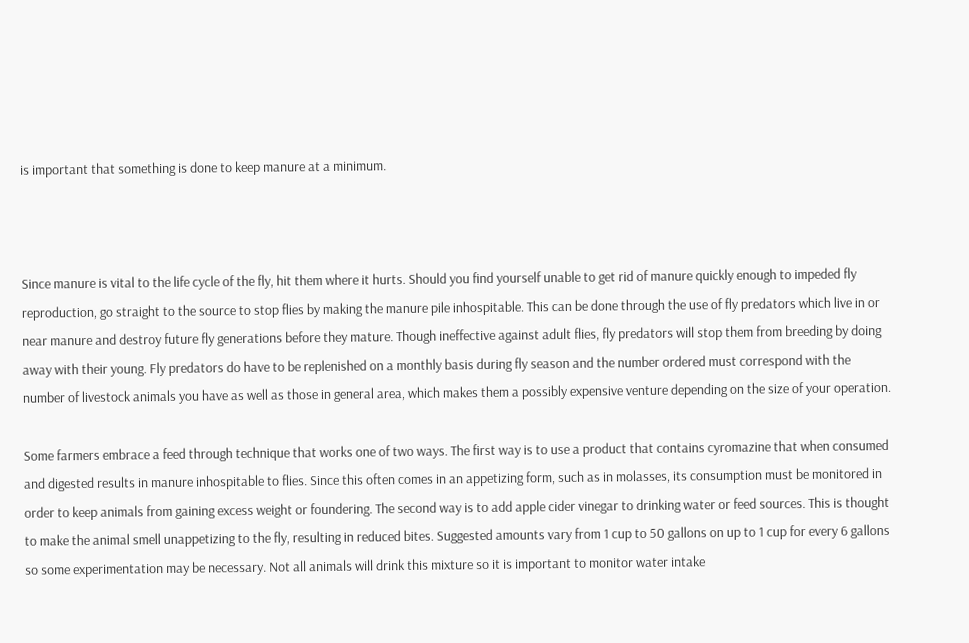is important that something is done to keep manure at a minimum.



Since manure is vital to the life cycle of the fly, hit them where it hurts. Should you find yourself unable to get rid of manure quickly enough to impeded fly reproduction, go straight to the source to stop flies by making the manure pile inhospitable. This can be done through the use of fly predators which live in or near manure and destroy future fly generations before they mature. Though ineffective against adult flies, fly predators will stop them from breeding by doing away with their young. Fly predators do have to be replenished on a monthly basis during fly season and the number ordered must correspond with the number of livestock animals you have as well as those in general area, which makes them a possibly expensive venture depending on the size of your operation.

Some farmers embrace a feed through technique that works one of two ways. The first way is to use a product that contains cyromazine that when consumed and digested results in manure inhospitable to flies. Since this often comes in an appetizing form, such as in molasses, its consumption must be monitored in order to keep animals from gaining excess weight or foundering. The second way is to add apple cider vinegar to drinking water or feed sources. This is thought to make the animal smell unappetizing to the fly, resulting in reduced bites. Suggested amounts vary from 1 cup to 50 gallons on up to 1 cup for every 6 gallons so some experimentation may be necessary. Not all animals will drink this mixture so it is important to monitor water intake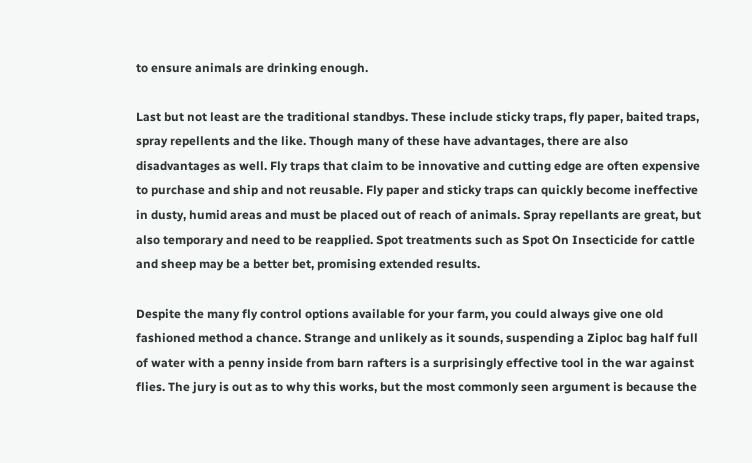to ensure animals are drinking enough.

Last but not least are the traditional standbys. These include sticky traps, fly paper, baited traps, spray repellents and the like. Though many of these have advantages, there are also disadvantages as well. Fly traps that claim to be innovative and cutting edge are often expensive to purchase and ship and not reusable. Fly paper and sticky traps can quickly become ineffective in dusty, humid areas and must be placed out of reach of animals. Spray repellants are great, but also temporary and need to be reapplied. Spot treatments such as Spot On Insecticide for cattle and sheep may be a better bet, promising extended results.

Despite the many fly control options available for your farm, you could always give one old fashioned method a chance. Strange and unlikely as it sounds, suspending a Ziploc bag half full of water with a penny inside from barn rafters is a surprisingly effective tool in the war against flies. The jury is out as to why this works, but the most commonly seen argument is because the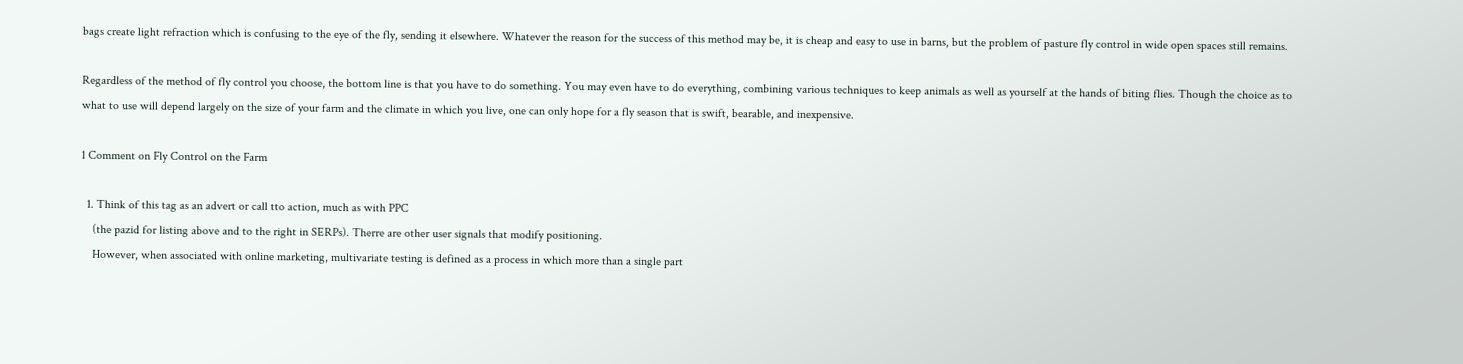bags create light refraction which is confusing to the eye of the fly, sending it elsewhere. Whatever the reason for the success of this method may be, it is cheap and easy to use in barns, but the problem of pasture fly control in wide open spaces still remains.

Regardless of the method of fly control you choose, the bottom line is that you have to do something. You may even have to do everything, combining various techniques to keep animals as well as yourself at the hands of biting flies. Though the choice as to what to use will depend largely on the size of your farm and the climate in which you live, one can only hope for a fly season that is swift, bearable, and inexpensive.

1 Comment on Fly Control on the Farm

  1. Think of this tag as an advert or call tto action, much as with PPC
    (the pazid for listing above and to the right in SERPs). Therre are other user signals that modify positioning.
    However, when associated with online marketing, multivariate testing is defined as a process in which more than a single part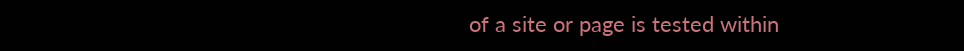of a site or page is tested within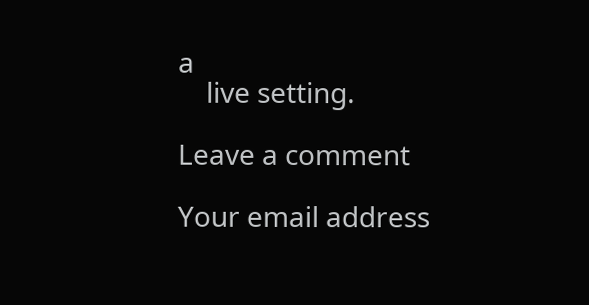a
    live setting.

Leave a comment

Your email address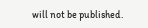will not be published.